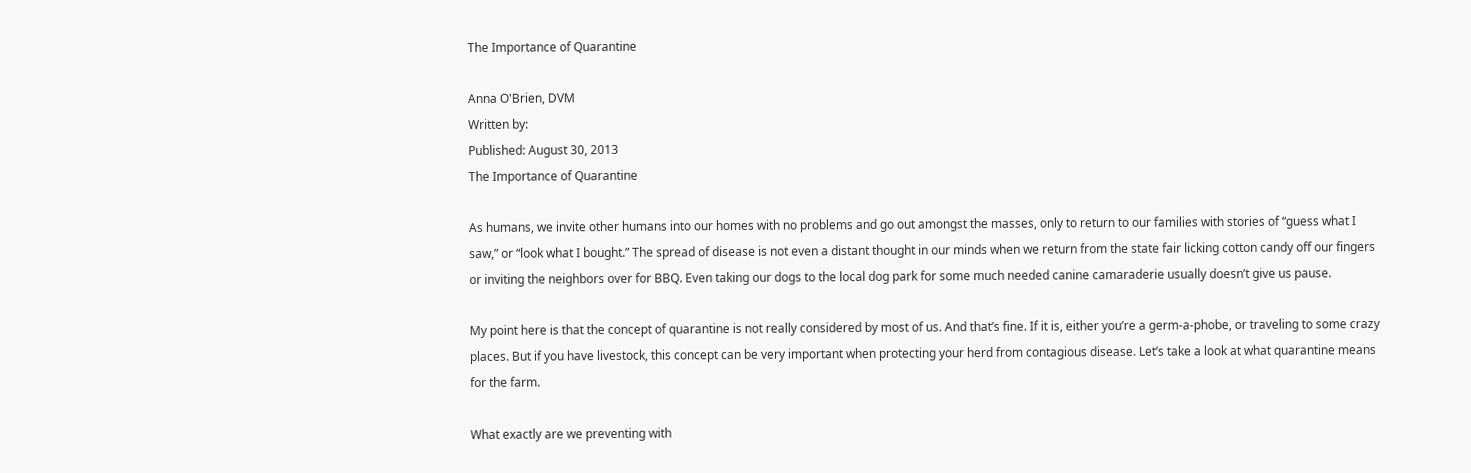The Importance of Quarantine

Anna O'Brien, DVM
Written by:
Published: August 30, 2013
The Importance of Quarantine

As humans, we invite other humans into our homes with no problems and go out amongst the masses, only to return to our families with stories of “guess what I saw,” or “look what I bought.” The spread of disease is not even a distant thought in our minds when we return from the state fair licking cotton candy off our fingers or inviting the neighbors over for BBQ. Even taking our dogs to the local dog park for some much needed canine camaraderie usually doesn’t give us pause.

My point here is that the concept of quarantine is not really considered by most of us. And that’s fine. If it is, either you’re a germ-a-phobe, or traveling to some crazy places. But if you have livestock, this concept can be very important when protecting your herd from contagious disease. Let’s take a look at what quarantine means for the farm.

What exactly are we preventing with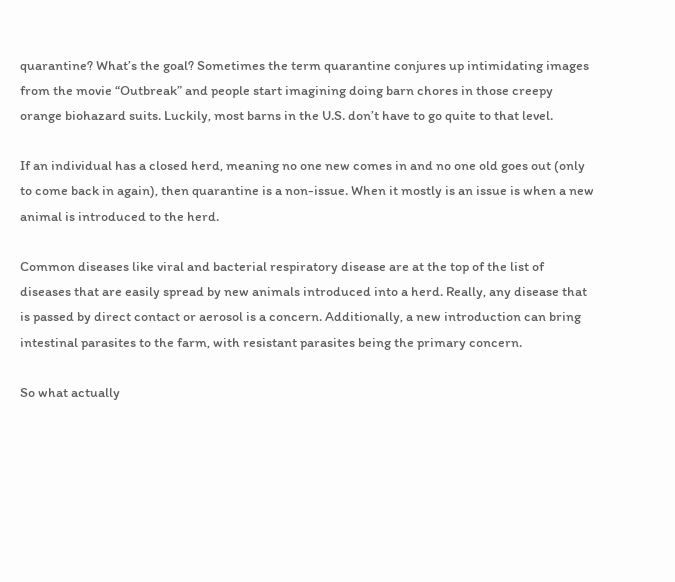quarantine? What’s the goal? Sometimes the term quarantine conjures up intimidating images from the movie “Outbreak” and people start imagining doing barn chores in those creepy orange biohazard suits. Luckily, most barns in the U.S. don’t have to go quite to that level.

If an individual has a closed herd, meaning no one new comes in and no one old goes out (only to come back in again), then quarantine is a non-issue. When it mostly is an issue is when a new animal is introduced to the herd.

Common diseases like viral and bacterial respiratory disease are at the top of the list of diseases that are easily spread by new animals introduced into a herd. Really, any disease that is passed by direct contact or aerosol is a concern. Additionally, a new introduction can bring intestinal parasites to the farm, with resistant parasites being the primary concern.

So what actually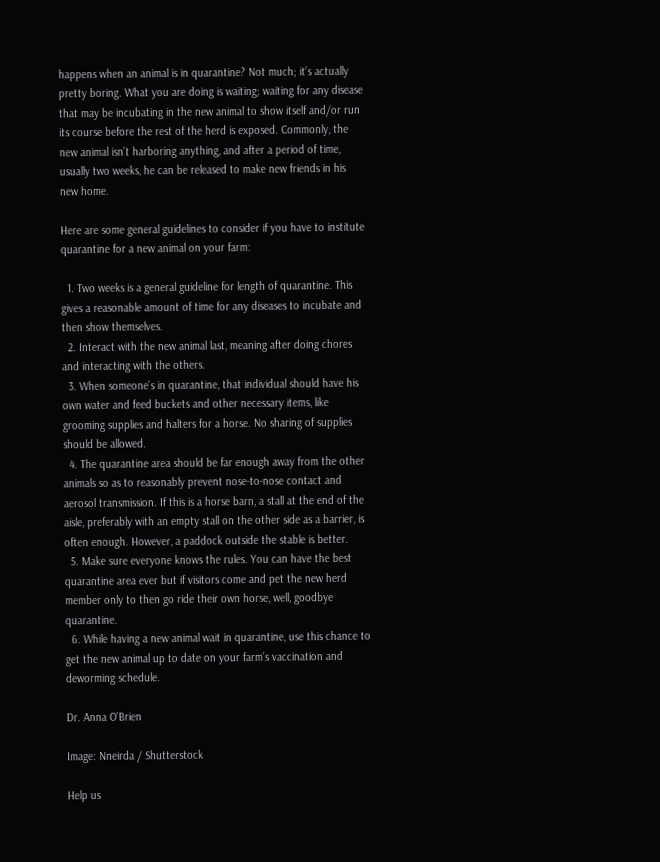happens when an animal is in quarantine? Not much; it’s actually pretty boring. What you are doing is waiting; waiting for any disease that may be incubating in the new animal to show itself and/or run its course before the rest of the herd is exposed. Commonly, the new animal isn’t harboring anything, and after a period of time, usually two weeks, he can be released to make new friends in his new home.

Here are some general guidelines to consider if you have to institute quarantine for a new animal on your farm:

  1. Two weeks is a general guideline for length of quarantine. This gives a reasonable amount of time for any diseases to incubate and then show themselves.
  2. Interact with the new animal last, meaning after doing chores and interacting with the others.
  3. When someone’s in quarantine, that individual should have his own water and feed buckets and other necessary items, like grooming supplies and halters for a horse. No sharing of supplies should be allowed.
  4. The quarantine area should be far enough away from the other animals so as to reasonably prevent nose-to-nose contact and aerosol transmission. If this is a horse barn, a stall at the end of the aisle, preferably with an empty stall on the other side as a barrier, is often enough. However, a paddock outside the stable is better.
  5. Make sure everyone knows the rules. You can have the best quarantine area ever but if visitors come and pet the new herd member only to then go ride their own horse, well, goodbye quarantine.
  6. While having a new animal wait in quarantine, use this chance to get the new animal up to date on your farm’s vaccination and deworming schedule.

Dr. Anna O’Brien

Image: Nneirda / Shutterstock

Help us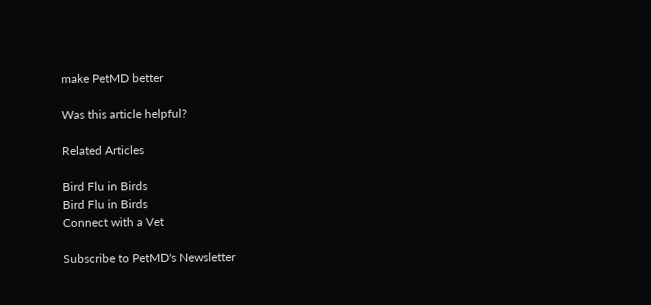make PetMD better

Was this article helpful?

Related Articles

Bird Flu in Birds
Bird Flu in Birds
Connect with a Vet

Subscribe to PetMD's Newsletter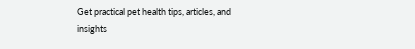Get practical pet health tips, articles, and insights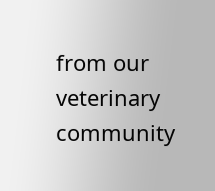from our veterinary community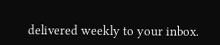delivered weekly to your inbox.